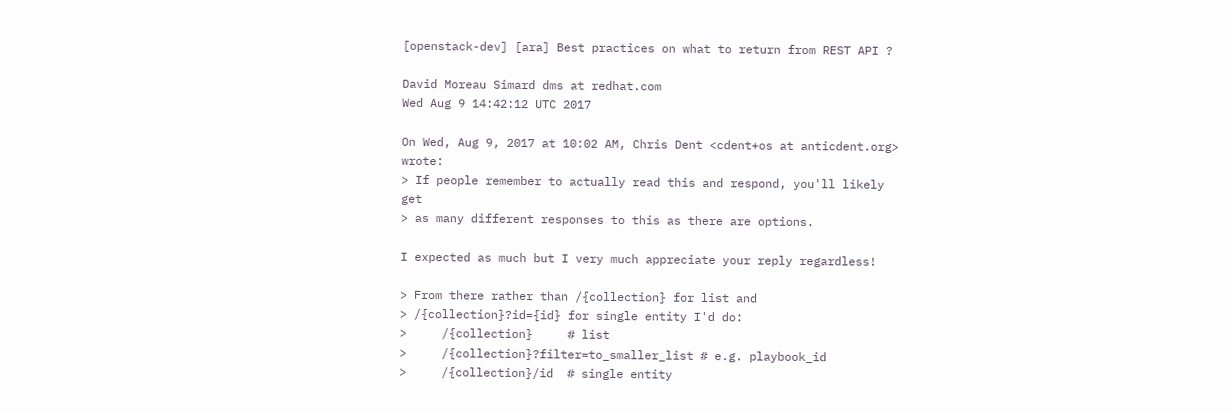[openstack-dev] [ara] Best practices on what to return from REST API ?

David Moreau Simard dms at redhat.com
Wed Aug 9 14:42:12 UTC 2017

On Wed, Aug 9, 2017 at 10:02 AM, Chris Dent <cdent+os at anticdent.org> wrote:
> If people remember to actually read this and respond, you'll likely get
> as many different responses to this as there are options.

I expected as much but I very much appreciate your reply regardless!

> From there rather than /{collection} for list and
> /{collection}?id={id} for single entity I'd do:
>     /{collection}     # list
>     /{collection}?filter=to_smaller_list # e.g. playbook_id
>     /{collection}/id  # single entity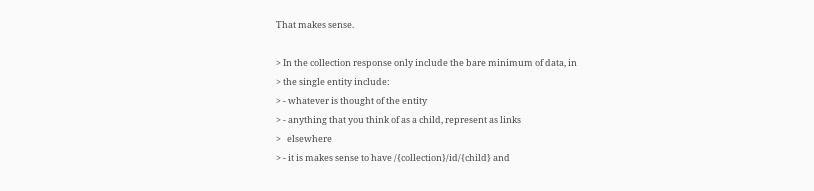That makes sense.

> In the collection response only include the bare minimum of data, in
> the single entity include:
> - whatever is thought of the entity
> - anything that you think of as a child, represent as links
>   elsewhere
> - it is makes sense to have /{collection}/id/{child} and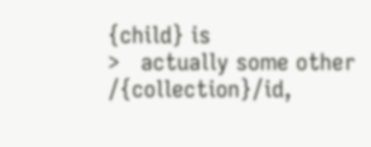{child} is
>   actually some other /{collection}/id,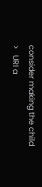consider making the child
>   URI a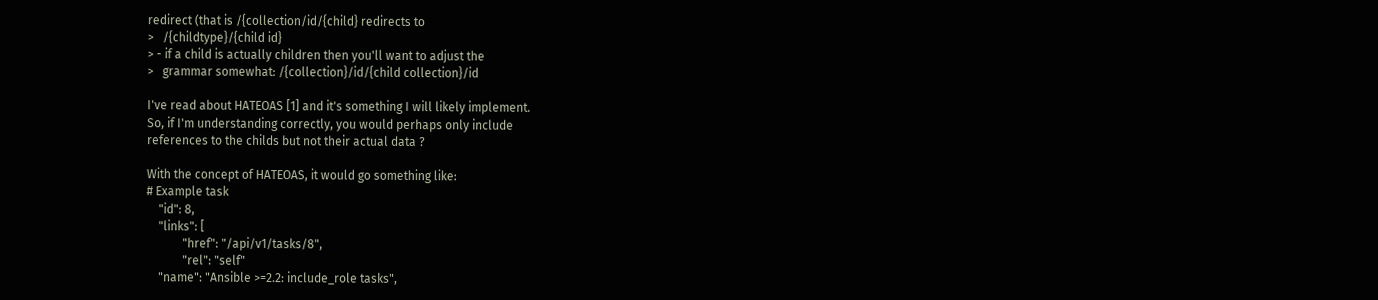redirect (that is /{collection/id/{child} redirects to
>   /{childtype}/{child id}
> - if a child is actually children then you'll want to adjust the
>   grammar somewhat: /{collection}/id/{child collection}/id

I've read about HATEOAS [1] and it's something I will likely implement.
So, if I'm understanding correctly, you would perhaps only include
references to the childs but not their actual data ?

With the concept of HATEOAS, it would go something like:
# Example task
    "id": 8,
    "links": [
            "href": "/api/v1/tasks/8",
            "rel": "self"
    "name": "Ansible >=2.2: include_role tasks",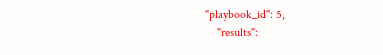"playbook_id": 5,
    "results":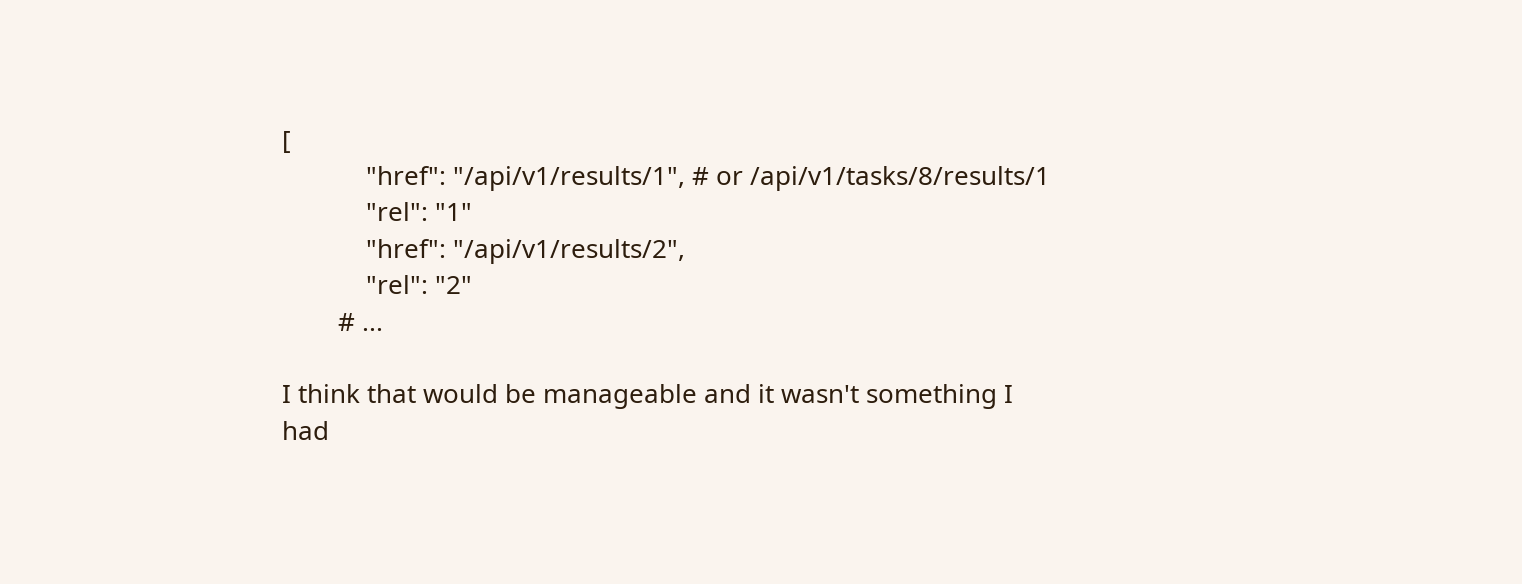[
            "href": "/api/v1/results/1", # or /api/v1/tasks/8/results/1
            "rel": "1"
            "href": "/api/v1/results/2",
            "rel": "2"
        # ...

I think that would be manageable and it wasn't something I had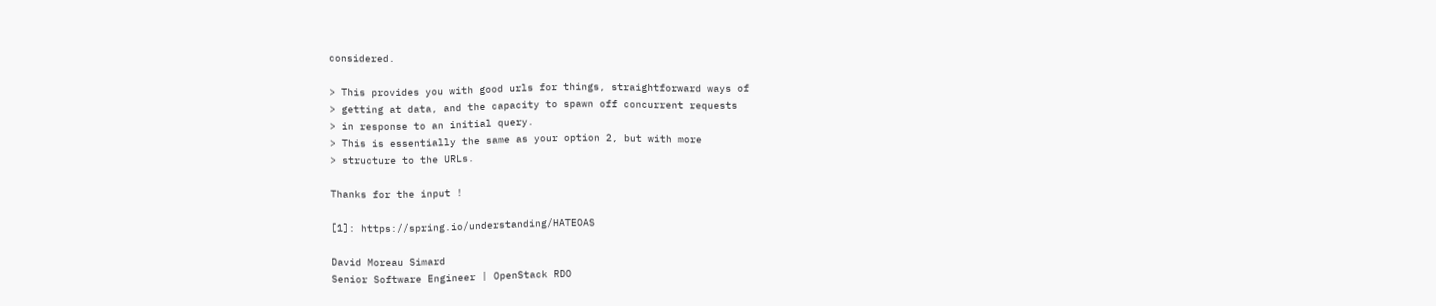considered.

> This provides you with good urls for things, straightforward ways of
> getting at data, and the capacity to spawn off concurrent requests
> in response to an initial query.
> This is essentially the same as your option 2, but with more
> structure to the URLs.

Thanks for the input !

[1]: https://spring.io/understanding/HATEOAS

David Moreau Simard
Senior Software Engineer | OpenStack RDO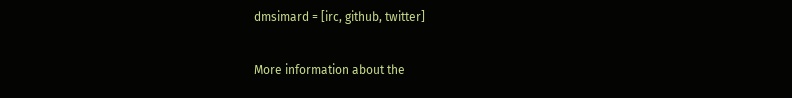dmsimard = [irc, github, twitter]

More information about the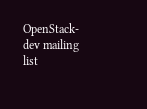OpenStack-dev mailing list